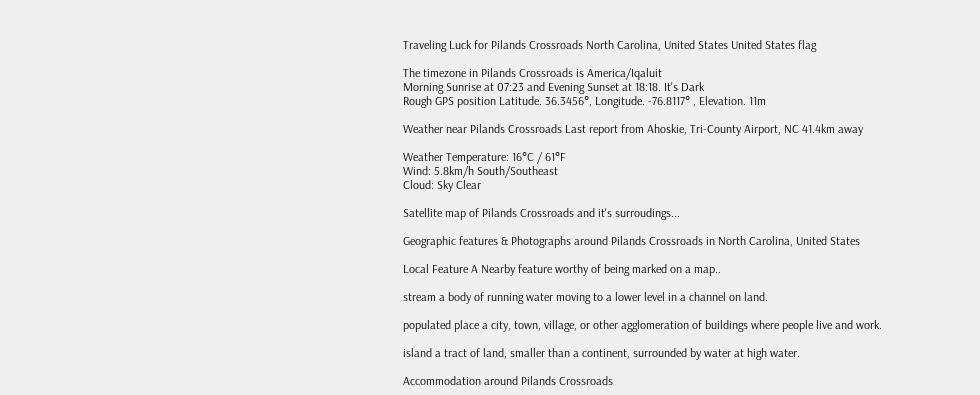Traveling Luck for Pilands Crossroads North Carolina, United States United States flag

The timezone in Pilands Crossroads is America/Iqaluit
Morning Sunrise at 07:23 and Evening Sunset at 18:18. It's Dark
Rough GPS position Latitude. 36.3456°, Longitude. -76.8117° , Elevation. 11m

Weather near Pilands Crossroads Last report from Ahoskie, Tri-County Airport, NC 41.4km away

Weather Temperature: 16°C / 61°F
Wind: 5.8km/h South/Southeast
Cloud: Sky Clear

Satellite map of Pilands Crossroads and it's surroudings...

Geographic features & Photographs around Pilands Crossroads in North Carolina, United States

Local Feature A Nearby feature worthy of being marked on a map..

stream a body of running water moving to a lower level in a channel on land.

populated place a city, town, village, or other agglomeration of buildings where people live and work.

island a tract of land, smaller than a continent, surrounded by water at high water.

Accommodation around Pilands Crossroads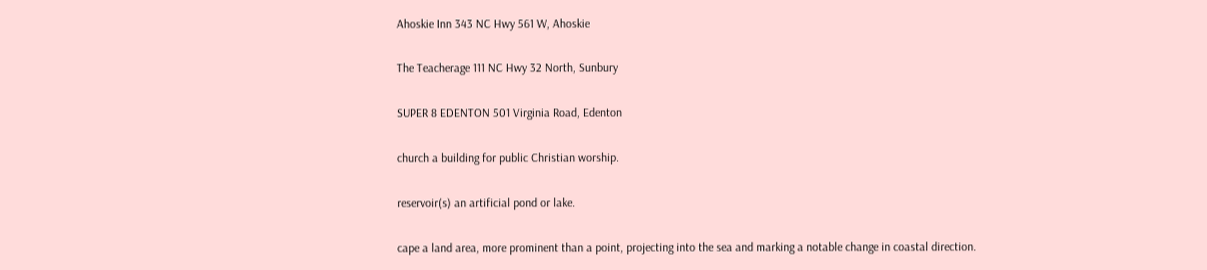Ahoskie Inn 343 NC Hwy 561 W, Ahoskie

The Teacherage 111 NC Hwy 32 North, Sunbury

SUPER 8 EDENTON 501 Virginia Road, Edenton

church a building for public Christian worship.

reservoir(s) an artificial pond or lake.

cape a land area, more prominent than a point, projecting into the sea and marking a notable change in coastal direction.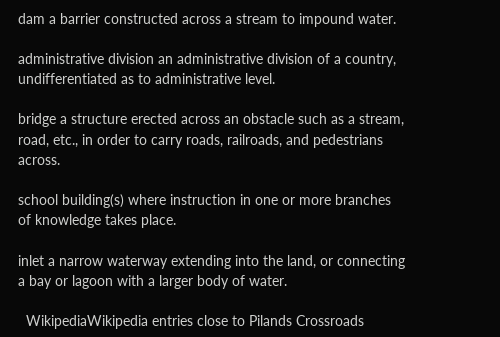dam a barrier constructed across a stream to impound water.

administrative division an administrative division of a country, undifferentiated as to administrative level.

bridge a structure erected across an obstacle such as a stream, road, etc., in order to carry roads, railroads, and pedestrians across.

school building(s) where instruction in one or more branches of knowledge takes place.

inlet a narrow waterway extending into the land, or connecting a bay or lagoon with a larger body of water.

  WikipediaWikipedia entries close to Pilands Crossroads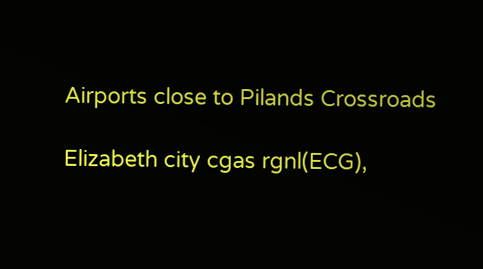Airports close to Pilands Crossroads

Elizabeth city cgas rgnl(ECG),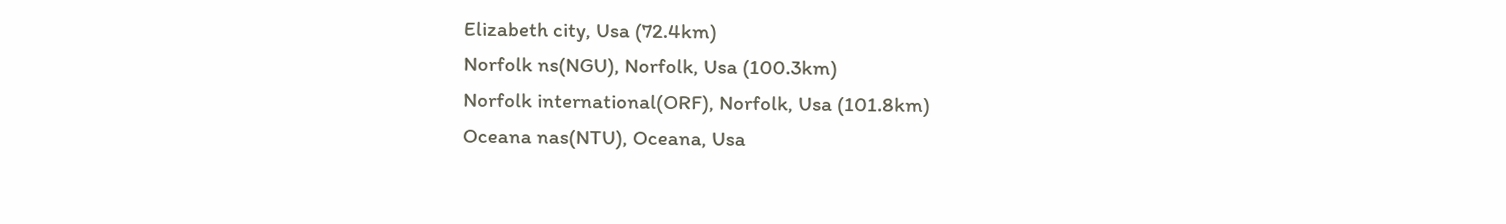Elizabeth city, Usa (72.4km)
Norfolk ns(NGU), Norfolk, Usa (100.3km)
Norfolk international(ORF), Norfolk, Usa (101.8km)
Oceana nas(NTU), Oceana, Usa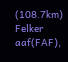(108.7km)
Felker aaf(FAF),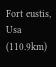Fort eustis, Usa (110.9km)